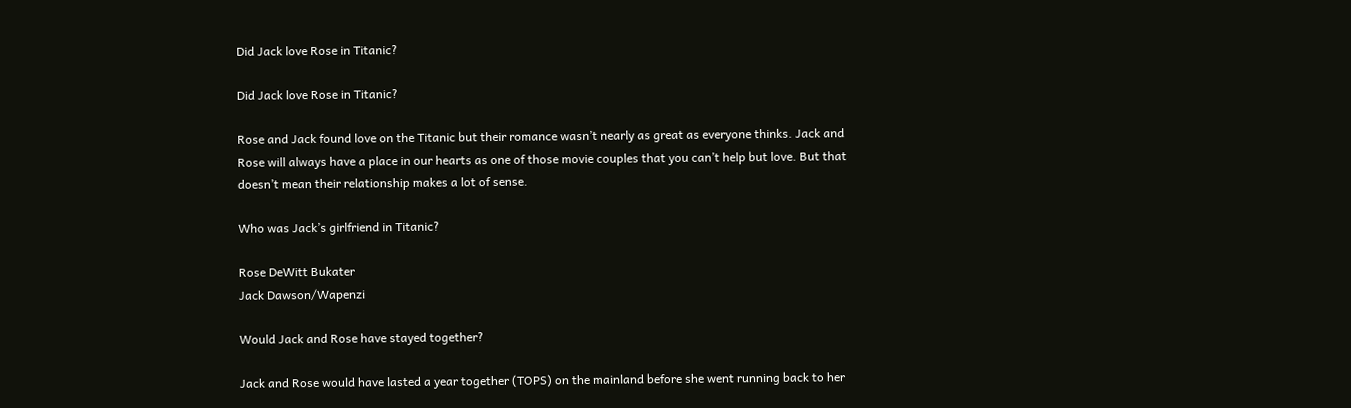Did Jack love Rose in Titanic?

Did Jack love Rose in Titanic?

Rose and Jack found love on the Titanic but their romance wasn’t nearly as great as everyone thinks. Jack and Rose will always have a place in our hearts as one of those movie couples that you can’t help but love. But that doesn’t mean their relationship makes a lot of sense.

Who was Jack’s girlfriend in Titanic?

Rose DeWitt Bukater
Jack Dawson/Wapenzi

Would Jack and Rose have stayed together?

Jack and Rose would have lasted a year together (TOPS) on the mainland before she went running back to her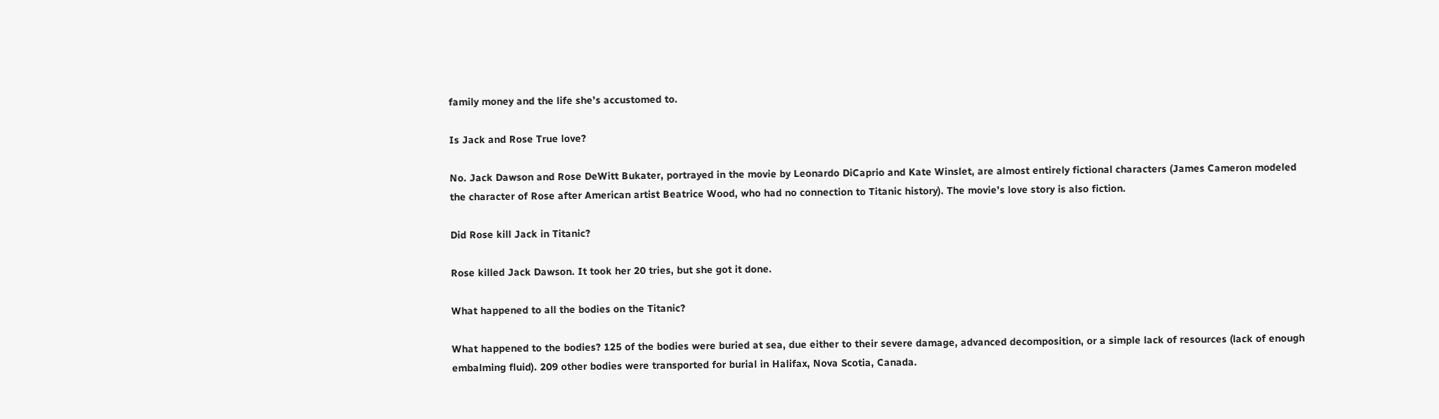family money and the life she’s accustomed to.

Is Jack and Rose True love?

No. Jack Dawson and Rose DeWitt Bukater, portrayed in the movie by Leonardo DiCaprio and Kate Winslet, are almost entirely fictional characters (James Cameron modeled the character of Rose after American artist Beatrice Wood, who had no connection to Titanic history). The movie’s love story is also fiction.

Did Rose kill Jack in Titanic?

Rose killed Jack Dawson. It took her 20 tries, but she got it done.

What happened to all the bodies on the Titanic?

What happened to the bodies? 125 of the bodies were buried at sea, due either to their severe damage, advanced decomposition, or a simple lack of resources (lack of enough embalming fluid). 209 other bodies were transported for burial in Halifax, Nova Scotia, Canada.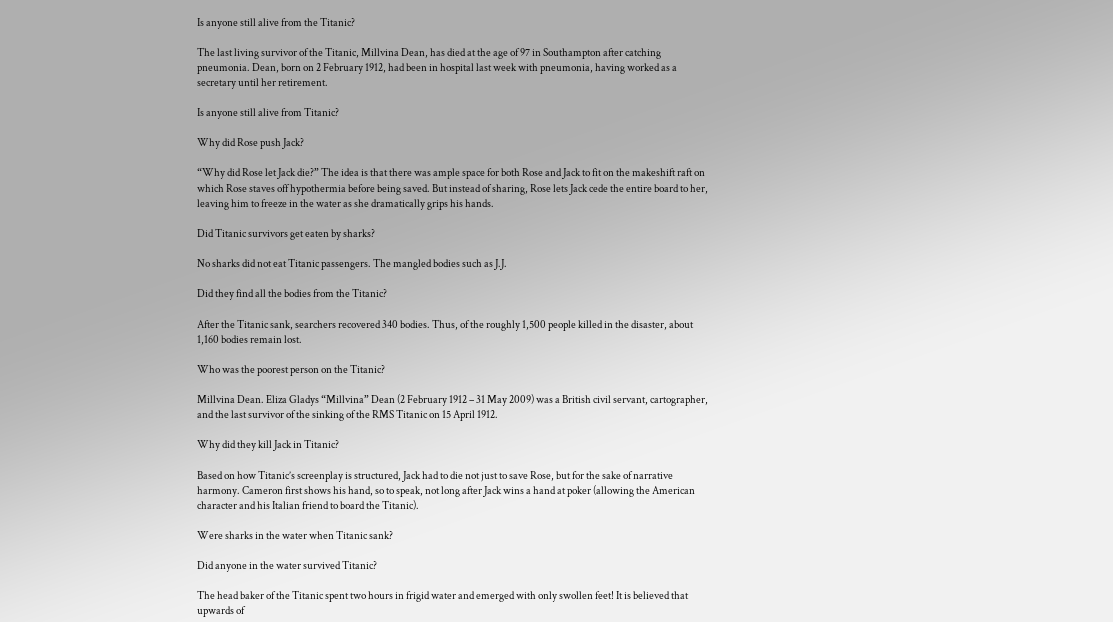Is anyone still alive from the Titanic?

The last living survivor of the Titanic, Millvina Dean, has died at the age of 97 in Southampton after catching pneumonia. Dean, born on 2 February 1912, had been in hospital last week with pneumonia, having worked as a secretary until her retirement.

Is anyone still alive from Titanic?

Why did Rose push Jack?

“Why did Rose let Jack die?” The idea is that there was ample space for both Rose and Jack to fit on the makeshift raft on which Rose staves off hypothermia before being saved. But instead of sharing, Rose lets Jack cede the entire board to her, leaving him to freeze in the water as she dramatically grips his hands.

Did Titanic survivors get eaten by sharks?

No sharks did not eat Titanic passengers. The mangled bodies such as J.J.

Did they find all the bodies from the Titanic?

After the Titanic sank, searchers recovered 340 bodies. Thus, of the roughly 1,500 people killed in the disaster, about 1,160 bodies remain lost.

Who was the poorest person on the Titanic?

Millvina Dean. Eliza Gladys “Millvina” Dean (2 February 1912 – 31 May 2009) was a British civil servant, cartographer, and the last survivor of the sinking of the RMS Titanic on 15 April 1912.

Why did they kill Jack in Titanic?

Based on how Titanic’s screenplay is structured, Jack had to die not just to save Rose, but for the sake of narrative harmony. Cameron first shows his hand, so to speak, not long after Jack wins a hand at poker (allowing the American character and his Italian friend to board the Titanic).

Were sharks in the water when Titanic sank?

Did anyone in the water survived Titanic?

The head baker of the Titanic spent two hours in frigid water and emerged with only swollen feet! It is believed that upwards of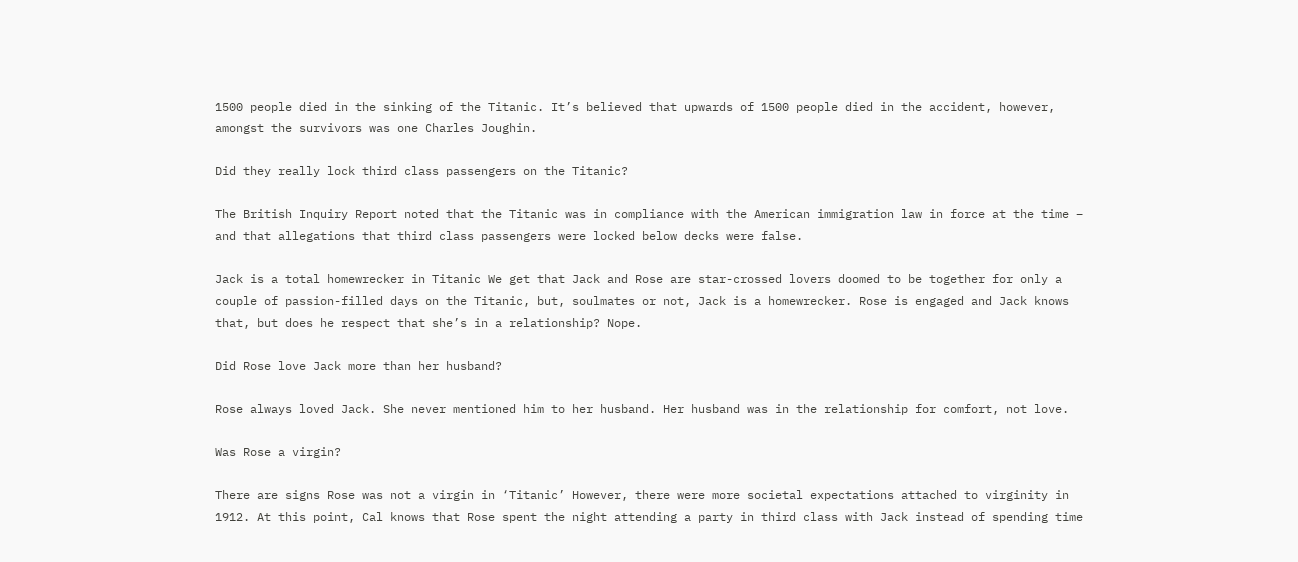1500 people died in the sinking of the Titanic. It’s believed that upwards of 1500 people died in the accident, however, amongst the survivors was one Charles Joughin.

Did they really lock third class passengers on the Titanic?

The British Inquiry Report noted that the Titanic was in compliance with the American immigration law in force at the time – and that allegations that third class passengers were locked below decks were false.

Jack is a total homewrecker in Titanic We get that Jack and Rose are star-crossed lovers doomed to be together for only a couple of passion-filled days on the Titanic, but, soulmates or not, Jack is a homewrecker. Rose is engaged and Jack knows that, but does he respect that she’s in a relationship? Nope.

Did Rose love Jack more than her husband?

Rose always loved Jack. She never mentioned him to her husband. Her husband was in the relationship for comfort, not love.

Was Rose a virgin?

There are signs Rose was not a virgin in ‘Titanic’ However, there were more societal expectations attached to virginity in 1912. At this point, Cal knows that Rose spent the night attending a party in third class with Jack instead of spending time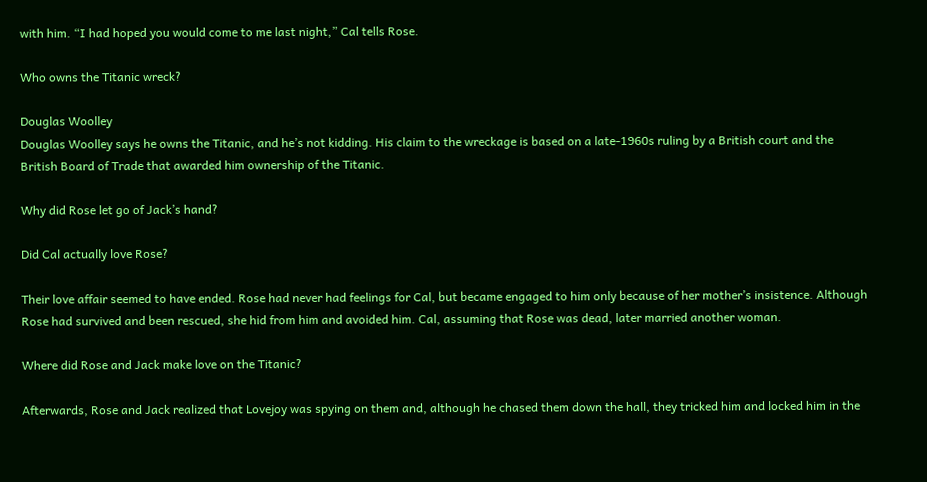with him. “I had hoped you would come to me last night,” Cal tells Rose.

Who owns the Titanic wreck?

Douglas Woolley
Douglas Woolley says he owns the Titanic, and he’s not kidding. His claim to the wreckage is based on a late-1960s ruling by a British court and the British Board of Trade that awarded him ownership of the Titanic.

Why did Rose let go of Jack’s hand?

Did Cal actually love Rose?

Their love affair seemed to have ended. Rose had never had feelings for Cal, but became engaged to him only because of her mother’s insistence. Although Rose had survived and been rescued, she hid from him and avoided him. Cal, assuming that Rose was dead, later married another woman.

Where did Rose and Jack make love on the Titanic?

Afterwards, Rose and Jack realized that Lovejoy was spying on them and, although he chased them down the hall, they tricked him and locked him in the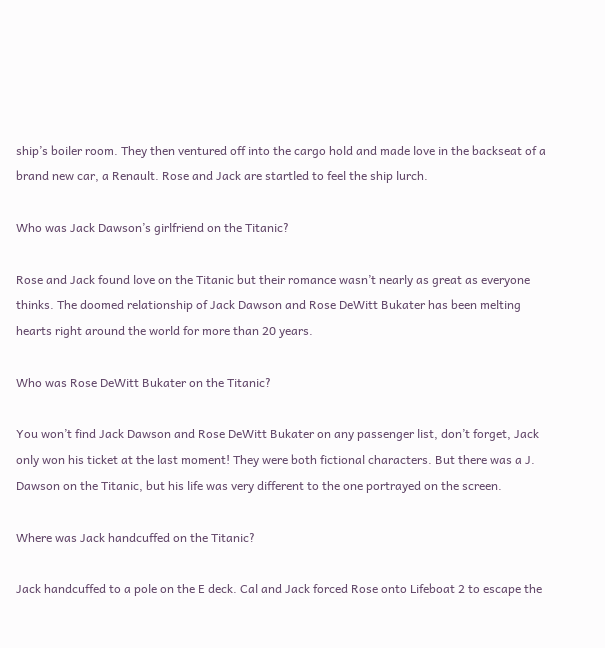ship’s boiler room. They then ventured off into the cargo hold and made love in the backseat of a brand new car, a Renault. Rose and Jack are startled to feel the ship lurch.

Who was Jack Dawson’s girlfriend on the Titanic?

Rose and Jack found love on the Titanic but their romance wasn’t nearly as great as everyone thinks. The doomed relationship of Jack Dawson and Rose DeWitt Bukater has been melting hearts right around the world for more than 20 years.

Who was Rose DeWitt Bukater on the Titanic?

You won’t find Jack Dawson and Rose DeWitt Bukater on any passenger list, don’t forget, Jack only won his ticket at the last moment! They were both fictional characters. But there was a J. Dawson on the Titanic, but his life was very different to the one portrayed on the screen.

Where was Jack handcuffed on the Titanic?

Jack handcuffed to a pole on the E deck. Cal and Jack forced Rose onto Lifeboat 2 to escape the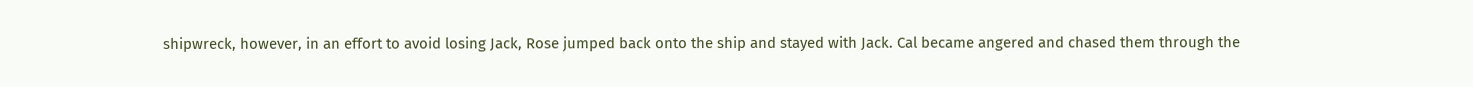shipwreck, however, in an effort to avoid losing Jack, Rose jumped back onto the ship and stayed with Jack. Cal became angered and chased them through the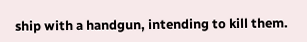ship with a handgun, intending to kill them.